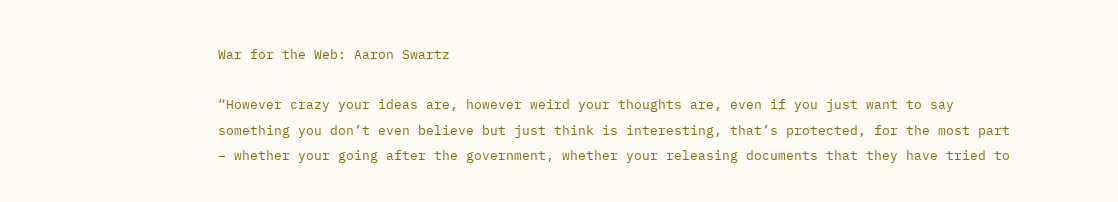War for the Web: Aaron Swartz

“However crazy your ideas are, however weird your thoughts are, even if you just want to say something you don’t even believe but just think is interesting, that’s protected, for the most part – whether your going after the government, whether your releasing documents that they have tried to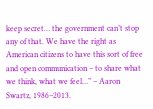keep secret… the government can’t stop any of that. We have the right as American citizens to have this sort of free and open communication – to share what we think, what we feel…” – Aaron Swartz, 1986–2013.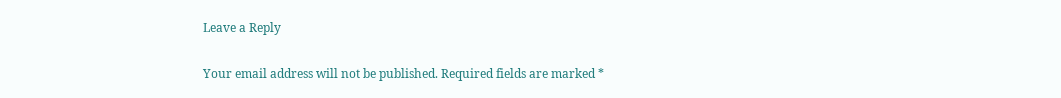Leave a Reply

Your email address will not be published. Required fields are marked *